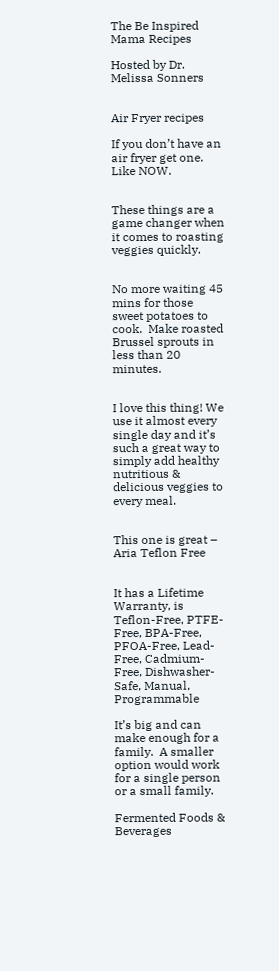The Be Inspired Mama Recipes

Hosted by Dr. Melissa Sonners


Air Fryer recipes

If you don’t have an air fryer get one.  Like NOW.


These things are a game changer when it comes to roasting veggies quickly.


No more waiting 45 mins for those sweet potatoes to cook.  Make roasted Brussel sprouts in less than 20 minutes.


I love this thing! We use it almost every single day and it’s such a great way to simply add healthy nutritious & delicious veggies to every meal.


This one is great – Aria Teflon Free


It has a Lifetime Warranty, is Teflon-Free, PTFE-Free, BPA-Free, PFOA-Free, Lead-Free, Cadmium-Free, Dishwasher-Safe, Manual, Programmable

It’s big and can make enough for a family.  A smaller option would work for a single person or a small family.

Fermented Foods & Beverages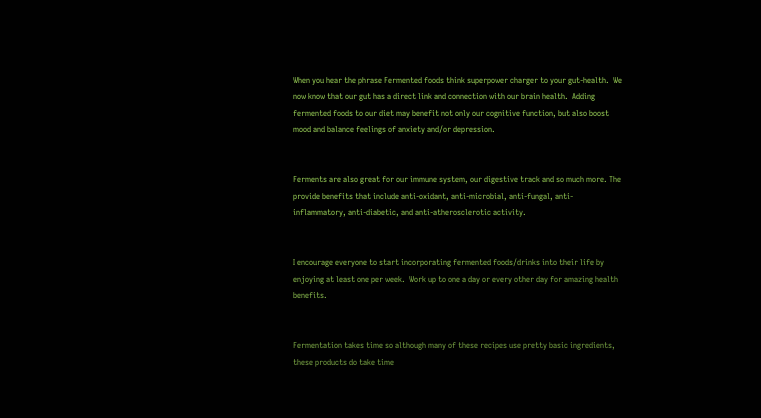When you hear the phrase Fermented foods think superpower charger to your gut-health.  We now know that our gut has a direct link and connection with our brain health.  Adding fermented foods to our diet may benefit not only our cognitive function, but also boost mood and balance feelings of anxiety and/or depression.


Ferments are also great for our immune system, our digestive track and so much more. The provide benefits that include anti-oxidant, anti-microbial, anti-fungal, anti-inflammatory, anti-diabetic, and anti-atherosclerotic activity.


I encourage everyone to start incorporating fermented foods/drinks into their life by enjoying at least one per week.  Work up to one a day or every other day for amazing health benefits.


Fermentation takes time so although many of these recipes use pretty basic ingredients, these products do take time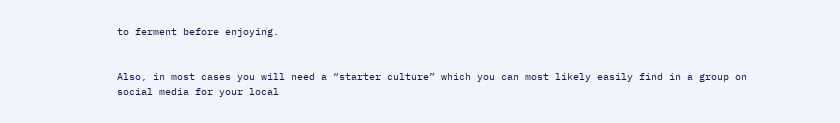to ferment before enjoying.


Also, in most cases you will need a “starter culture” which you can most likely easily find in a group on social media for your local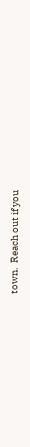town.  Reach out if you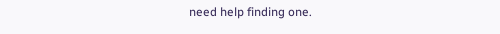need help finding one.